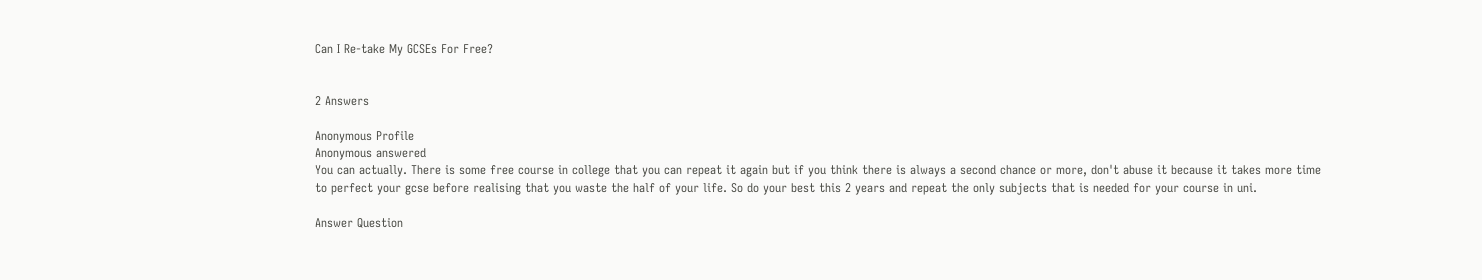Can I Re-take My GCSEs For Free?


2 Answers

Anonymous Profile
Anonymous answered
You can actually. There is some free course in college that you can repeat it again but if you think there is always a second chance or more, don't abuse it because it takes more time to perfect your gcse before realising that you waste the half of your life. So do your best this 2 years and repeat the only subjects that is needed for your course in uni.

Answer Question